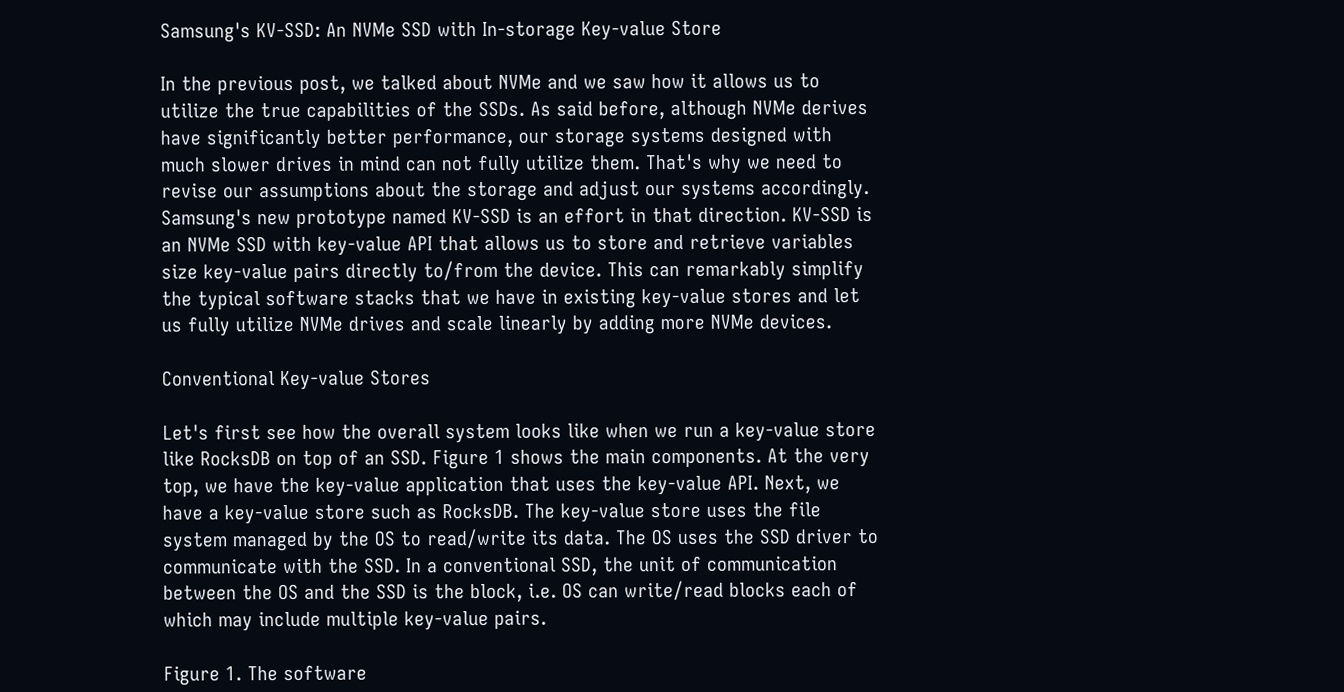Samsung's KV-SSD: An NVMe SSD with In-storage Key-value Store

In the previous post, we talked about NVMe and we saw how it allows us to utilize the true capabilities of the SSDs. As said before, although NVMe derives have significantly better performance, our storage systems designed with much slower drives in mind can not fully utilize them. That's why we need to revise our assumptions about the storage and adjust our systems accordingly. Samsung's new prototype named KV-SSD is an effort in that direction. KV-SSD is an NVMe SSD with key-value API that allows us to store and retrieve variables size key-value pairs directly to/from the device. This can remarkably simplify the typical software stacks that we have in existing key-value stores and let us fully utilize NVMe drives and scale linearly by adding more NVMe devices.

Conventional Key-value Stores

Let's first see how the overall system looks like when we run a key-value store like RocksDB on top of an SSD. Figure 1 shows the main components. At the very top, we have the key-value application that uses the key-value API. Next, we have a key-value store such as RocksDB. The key-value store uses the file system managed by the OS to read/write its data. The OS uses the SSD driver to communicate with the SSD. In a conventional SSD, the unit of communication between the OS and the SSD is the block, i.e. OS can write/read blocks each of which may include multiple key-value pairs.

Figure 1. The software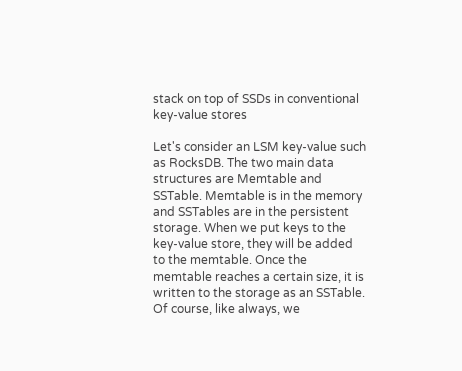stack on top of SSDs in conventional key-value stores

Let's consider an LSM key-value such as RocksDB. The two main data structures are Memtable and SSTable. Memtable is in the memory and SSTables are in the persistent storage. When we put keys to the key-value store, they will be added to the memtable. Once the memtable reaches a certain size, it is written to the storage as an SSTable. Of course, like always, we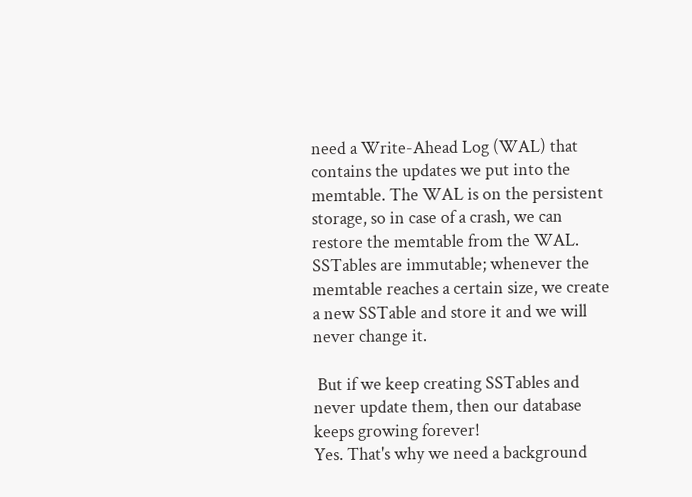need a Write-Ahead Log (WAL) that contains the updates we put into the memtable. The WAL is on the persistent storage, so in case of a crash, we can restore the memtable from the WAL. SSTables are immutable; whenever the memtable reaches a certain size, we create a new SSTable and store it and we will never change it.

 But if we keep creating SSTables and never update them, then our database keeps growing forever!
Yes. That's why we need a background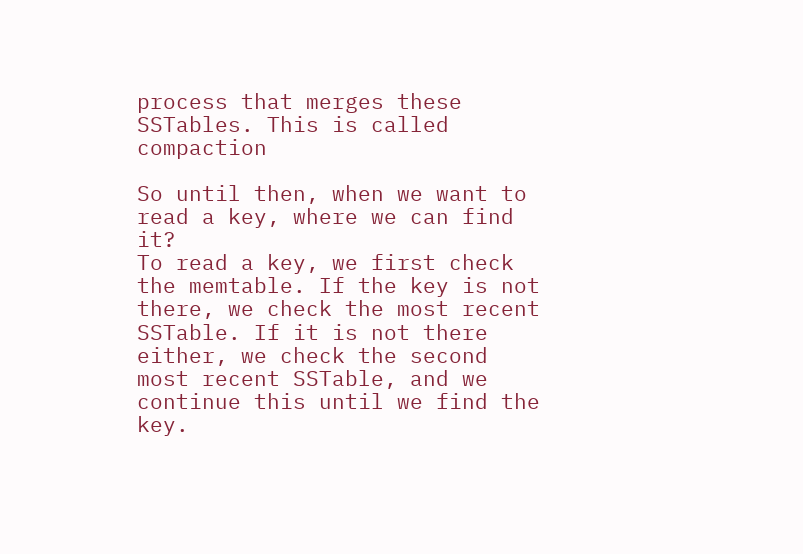process that merges these SSTables. This is called compaction

So until then, when we want to read a key, where we can find it?
To read a key, we first check the memtable. If the key is not there, we check the most recent SSTable. If it is not there either, we check the second most recent SSTable, and we continue this until we find the key.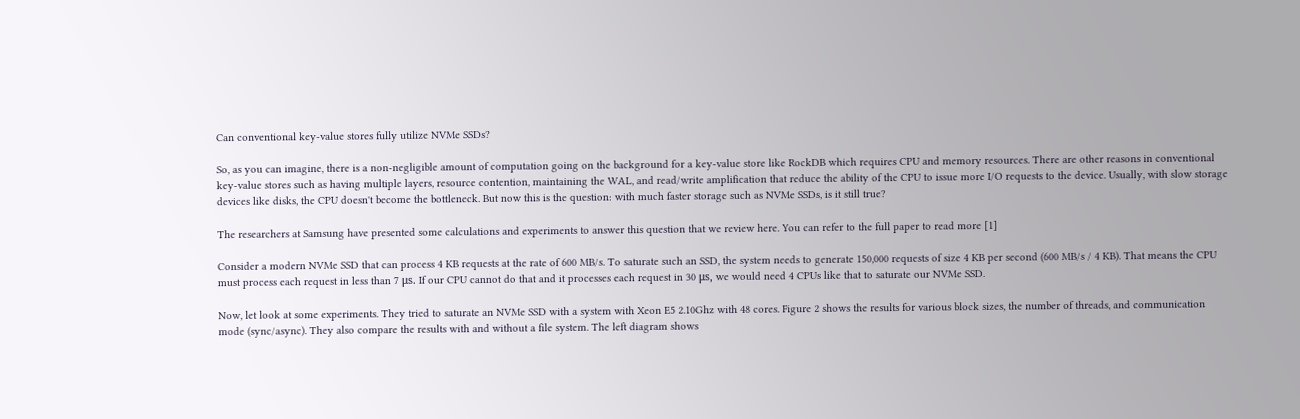Can conventional key-value stores fully utilize NVMe SSDs?

So, as you can imagine, there is a non-negligible amount of computation going on the background for a key-value store like RockDB which requires CPU and memory resources. There are other reasons in conventional key-value stores such as having multiple layers, resource contention, maintaining the WAL, and read/write amplification that reduce the ability of the CPU to issue more I/O requests to the device. Usually, with slow storage devices like disks, the CPU doesn't become the bottleneck. But now this is the question: with much faster storage such as NVMe SSDs, is it still true?

The researchers at Samsung have presented some calculations and experiments to answer this question that we review here. You can refer to the full paper to read more [1]

Consider a modern NVMe SSD that can process 4 KB requests at the rate of 600 MB/s. To saturate such an SSD, the system needs to generate 150,000 requests of size 4 KB per second (600 MB/s / 4 KB). That means the CPU must process each request in less than 7 μs. If our CPU cannot do that and it processes each request in 30 μs, we would need 4 CPUs like that to saturate our NVMe SSD.

Now, let look at some experiments. They tried to saturate an NVMe SSD with a system with Xeon E5 2.10Ghz with 48 cores. Figure 2 shows the results for various block sizes, the number of threads, and communication mode (sync/async). They also compare the results with and without a file system. The left diagram shows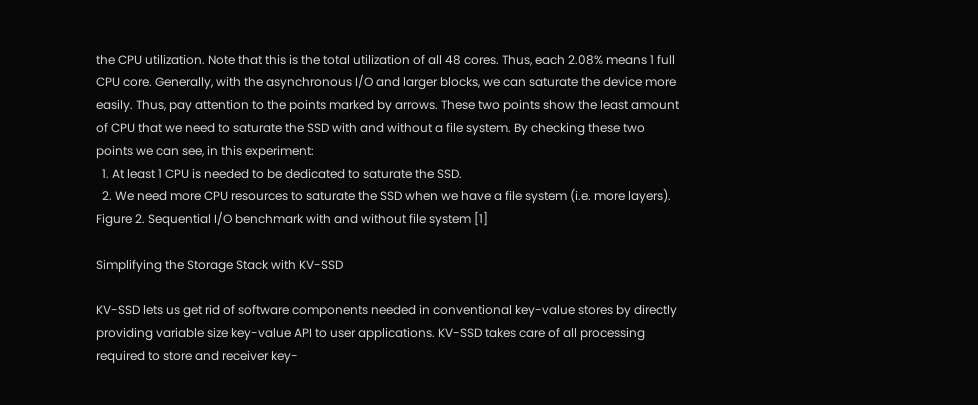the CPU utilization. Note that this is the total utilization of all 48 cores. Thus, each 2.08% means 1 full CPU core. Generally, with the asynchronous I/O and larger blocks, we can saturate the device more easily. Thus, pay attention to the points marked by arrows. These two points show the least amount of CPU that we need to saturate the SSD with and without a file system. By checking these two points we can see, in this experiment:
  1. At least 1 CPU is needed to be dedicated to saturate the SSD.
  2. We need more CPU resources to saturate the SSD when we have a file system (i.e. more layers).
Figure 2. Sequential I/O benchmark with and without file system [1]

Simplifying the Storage Stack with KV-SSD

KV-SSD lets us get rid of software components needed in conventional key-value stores by directly providing variable size key-value API to user applications. KV-SSD takes care of all processing required to store and receiver key-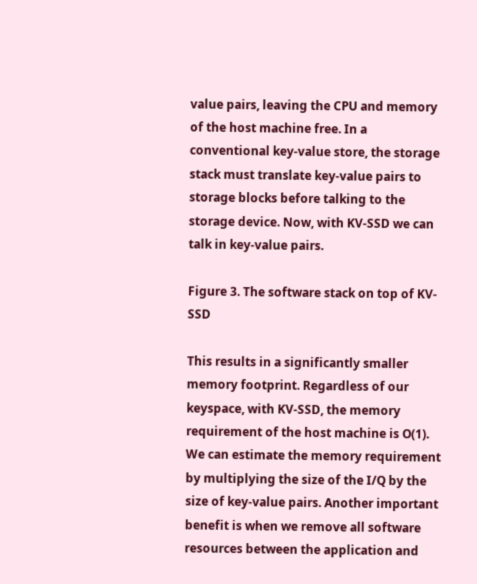value pairs, leaving the CPU and memory of the host machine free. In a conventional key-value store, the storage stack must translate key-value pairs to storage blocks before talking to the storage device. Now, with KV-SSD we can talk in key-value pairs.

Figure 3. The software stack on top of KV-SSD

This results in a significantly smaller memory footprint. Regardless of our keyspace, with KV-SSD, the memory requirement of the host machine is O(1). We can estimate the memory requirement by multiplying the size of the I/Q by the size of key-value pairs. Another important benefit is when we remove all software resources between the application and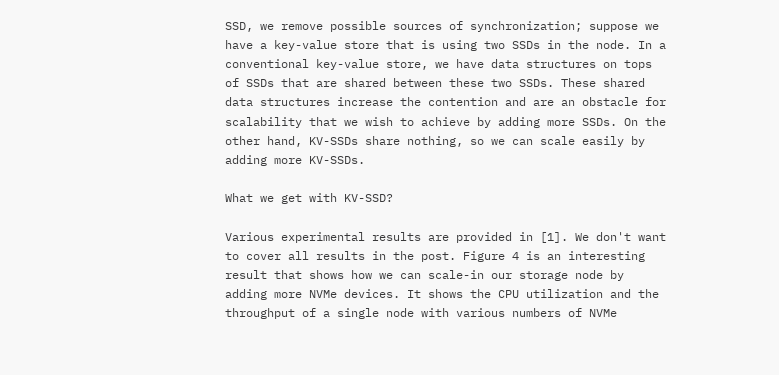SSD, we remove possible sources of synchronization; suppose we have a key-value store that is using two SSDs in the node. In a conventional key-value store, we have data structures on tops of SSDs that are shared between these two SSDs. These shared data structures increase the contention and are an obstacle for scalability that we wish to achieve by adding more SSDs. On the other hand, KV-SSDs share nothing, so we can scale easily by adding more KV-SSDs.

What we get with KV-SSD?

Various experimental results are provided in [1]. We don't want to cover all results in the post. Figure 4 is an interesting result that shows how we can scale-in our storage node by adding more NVMe devices. It shows the CPU utilization and the throughput of a single node with various numbers of NVMe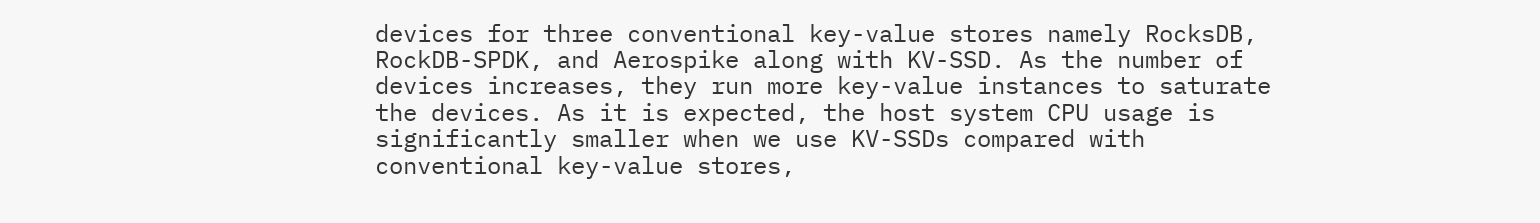devices for three conventional key-value stores namely RocksDB, RockDB-SPDK, and Aerospike along with KV-SSD. As the number of devices increases, they run more key-value instances to saturate the devices. As it is expected, the host system CPU usage is significantly smaller when we use KV-SSDs compared with conventional key-value stores,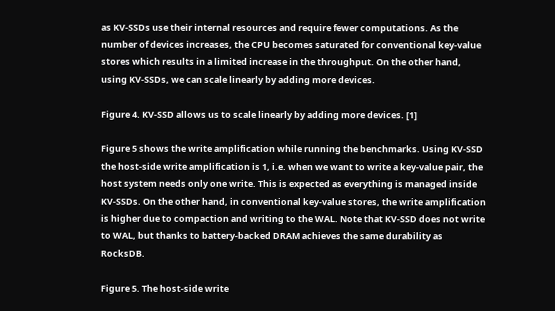as KV-SSDs use their internal resources and require fewer computations. As the number of devices increases, the CPU becomes saturated for conventional key-value stores which results in a limited increase in the throughput. On the other hand, using KV-SSDs, we can scale linearly by adding more devices.

Figure 4. KV-SSD allows us to scale linearly by adding more devices. [1]

Figure 5 shows the write amplification while running the benchmarks. Using KV-SSD the host-side write amplification is 1, i.e. when we want to write a key-value pair, the host system needs only one write. This is expected as everything is managed inside KV-SSDs. On the other hand, in conventional key-value stores, the write amplification is higher due to compaction and writing to the WAL. Note that KV-SSD does not write to WAL, but thanks to battery-backed DRAM achieves the same durability as RocksDB.

Figure 5. The host-side write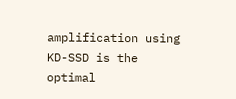amplification using KD-SSD is the optimal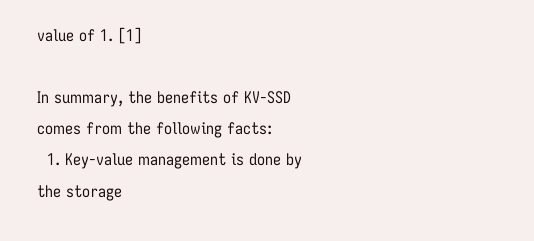value of 1. [1]

In summary, the benefits of KV-SSD comes from the following facts:
  1. Key-value management is done by the storage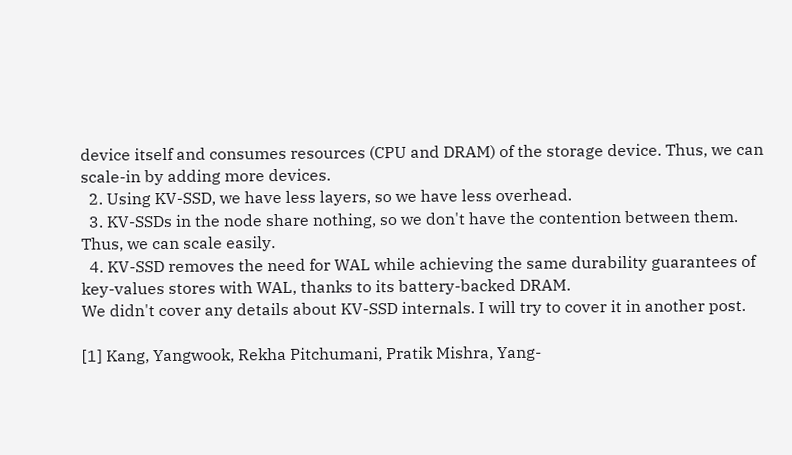device itself and consumes resources (CPU and DRAM) of the storage device. Thus, we can scale-in by adding more devices.
  2. Using KV-SSD, we have less layers, so we have less overhead.
  3. KV-SSDs in the node share nothing, so we don't have the contention between them. Thus, we can scale easily.
  4. KV-SSD removes the need for WAL while achieving the same durability guarantees of key-values stores with WAL, thanks to its battery-backed DRAM.
We didn't cover any details about KV-SSD internals. I will try to cover it in another post.

[1] Kang, Yangwook, Rekha Pitchumani, Pratik Mishra, Yang-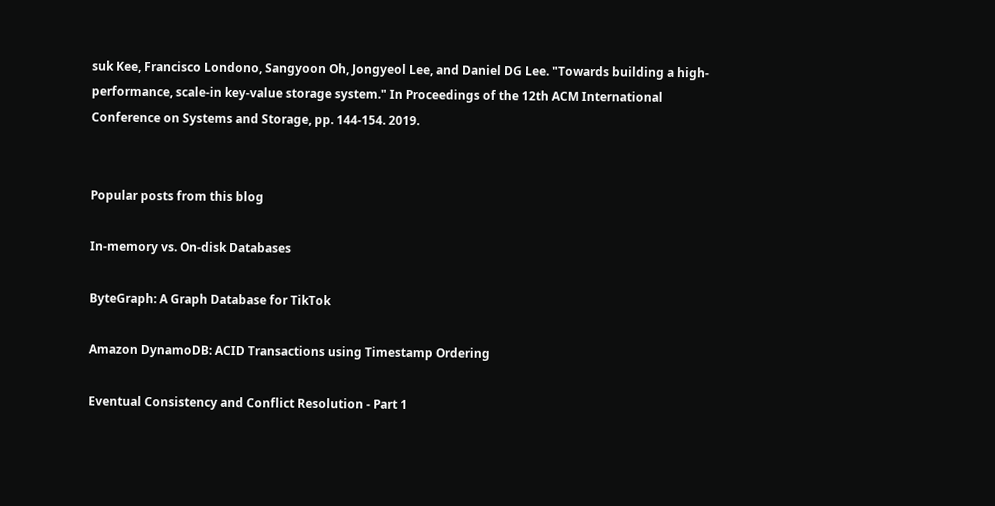suk Kee, Francisco Londono, Sangyoon Oh, Jongyeol Lee, and Daniel DG Lee. "Towards building a high-performance, scale-in key-value storage system." In Proceedings of the 12th ACM International Conference on Systems and Storage, pp. 144-154. 2019.


Popular posts from this blog

In-memory vs. On-disk Databases

ByteGraph: A Graph Database for TikTok

Amazon DynamoDB: ACID Transactions using Timestamp Ordering

Eventual Consistency and Conflict Resolution - Part 1